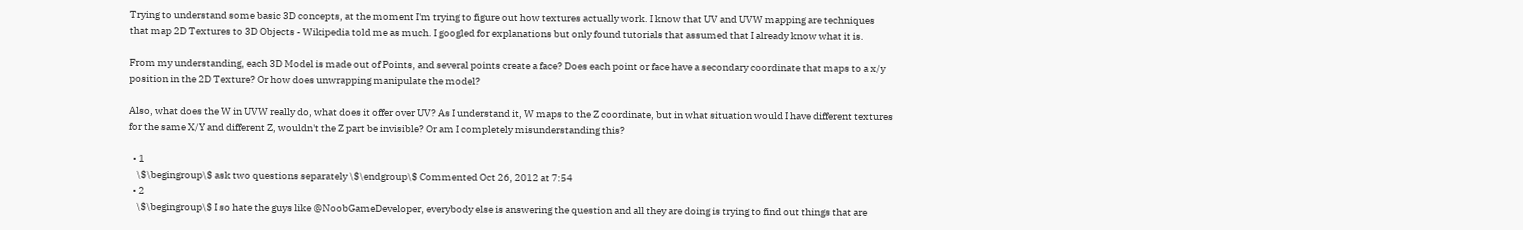Trying to understand some basic 3D concepts, at the moment I'm trying to figure out how textures actually work. I know that UV and UVW mapping are techniques that map 2D Textures to 3D Objects - Wikipedia told me as much. I googled for explanations but only found tutorials that assumed that I already know what it is.

From my understanding, each 3D Model is made out of Points, and several points create a face? Does each point or face have a secondary coordinate that maps to a x/y position in the 2D Texture? Or how does unwrapping manipulate the model?

Also, what does the W in UVW really do, what does it offer over UV? As I understand it, W maps to the Z coordinate, but in what situation would I have different textures for the same X/Y and different Z, wouldn't the Z part be invisible? Or am I completely misunderstanding this?

  • 1
    \$\begingroup\$ ask two questions separately \$\endgroup\$ Commented Oct 26, 2012 at 7:54
  • 2
    \$\begingroup\$ I so hate the guys like @NoobGameDeveloper, everybody else is answering the question and all they are doing is trying to find out things that are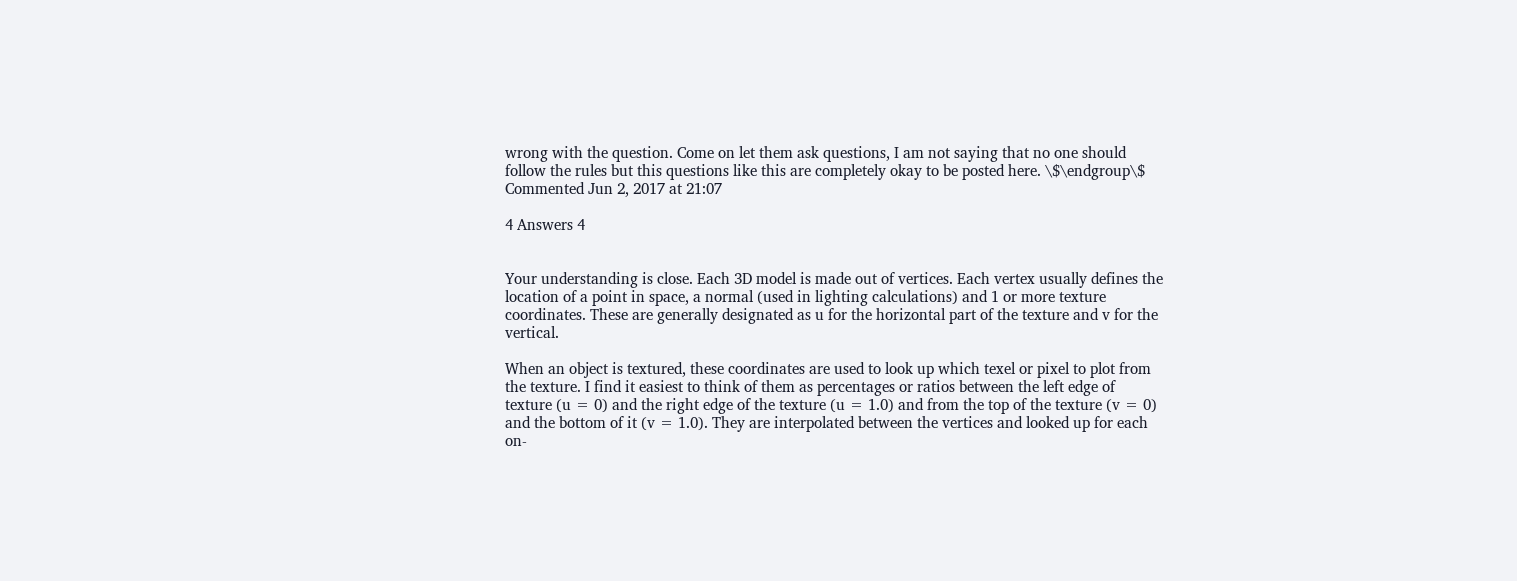wrong with the question. Come on let them ask questions, I am not saying that no one should follow the rules but this questions like this are completely okay to be posted here. \$\endgroup\$ Commented Jun 2, 2017 at 21:07

4 Answers 4


Your understanding is close. Each 3D model is made out of vertices. Each vertex usually defines the location of a point in space, a normal (used in lighting calculations) and 1 or more texture coordinates. These are generally designated as u for the horizontal part of the texture and v for the vertical.

When an object is textured, these coordinates are used to look up which texel or pixel to plot from the texture. I find it easiest to think of them as percentages or ratios between the left edge of texture (u = 0) and the right edge of the texture (u = 1.0) and from the top of the texture (v = 0) and the bottom of it (v = 1.0). They are interpolated between the vertices and looked up for each on-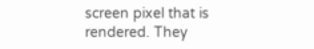screen pixel that is rendered. They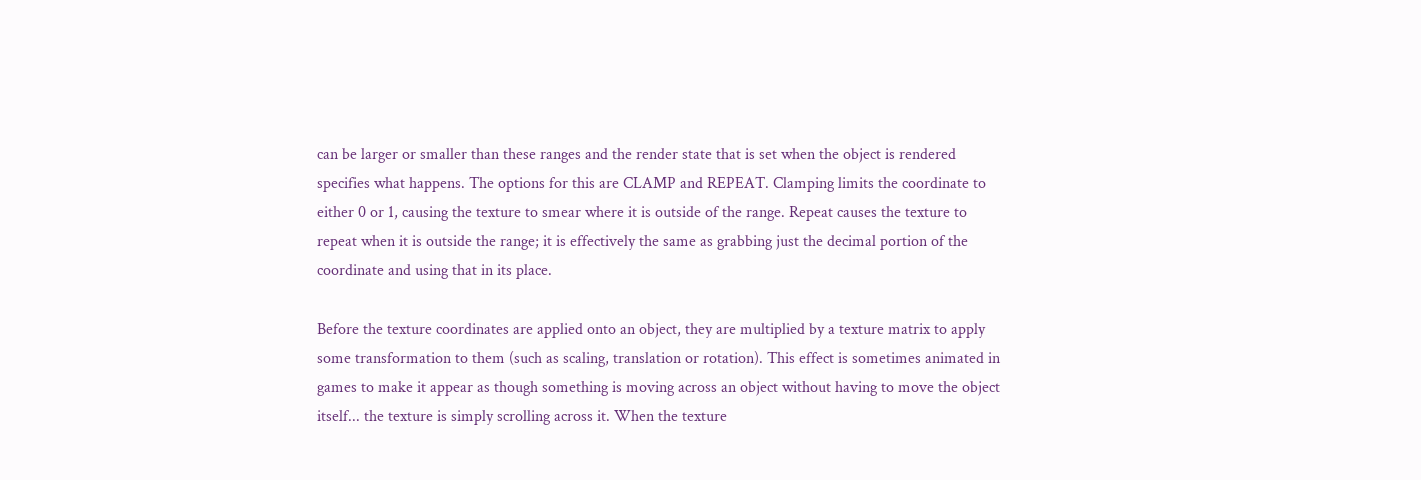can be larger or smaller than these ranges and the render state that is set when the object is rendered specifies what happens. The options for this are CLAMP and REPEAT. Clamping limits the coordinate to either 0 or 1, causing the texture to smear where it is outside of the range. Repeat causes the texture to repeat when it is outside the range; it is effectively the same as grabbing just the decimal portion of the coordinate and using that in its place.

Before the texture coordinates are applied onto an object, they are multiplied by a texture matrix to apply some transformation to them (such as scaling, translation or rotation). This effect is sometimes animated in games to make it appear as though something is moving across an object without having to move the object itself... the texture is simply scrolling across it. When the texture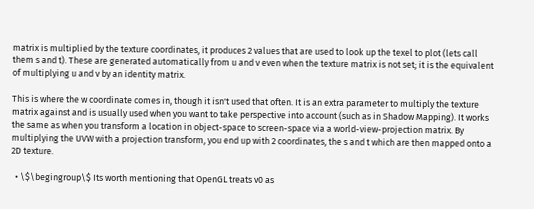matrix is multiplied by the texture coordinates, it produces 2 values that are used to look up the texel to plot (lets call them s and t). These are generated automatically from u and v even when the texture matrix is not set; it is the equivalent of multiplying u and v by an identity matrix.

This is where the w coordinate comes in, though it isn't used that often. It is an extra parameter to multiply the texture matrix against and is usually used when you want to take perspective into account (such as in Shadow Mapping). It works the same as when you transform a location in object-space to screen-space via a world-view-projection matrix. By multiplying the UVW with a projection transform, you end up with 2 coordinates, the s and t which are then mapped onto a 2D texture.

  • \$\begingroup\$ Its worth mentioning that OpenGL treats v0 as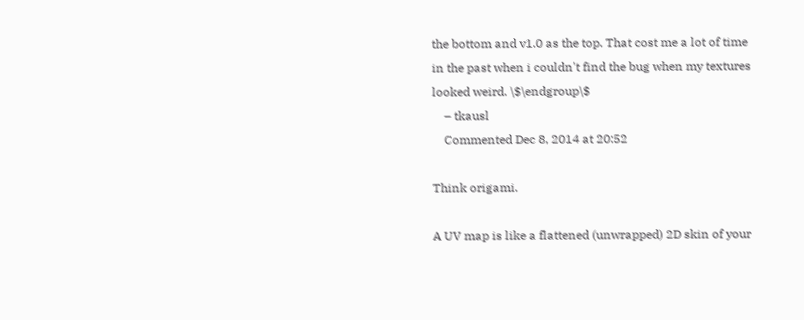the bottom and v1.0 as the top. That cost me a lot of time in the past when i couldn't find the bug when my textures looked weird. \$\endgroup\$
    – tkausl
    Commented Dec 8, 2014 at 20:52

Think origami.

A UV map is like a flattened (unwrapped) 2D skin of your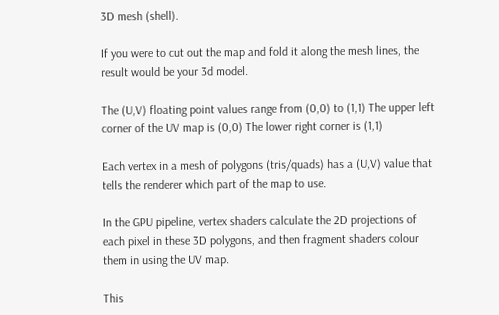3D mesh (shell).

If you were to cut out the map and fold it along the mesh lines, the result would be your 3d model.

The (U,V) floating point values range from (0,0) to (1,1) The upper left corner of the UV map is (0,0) The lower right corner is (1,1)

Each vertex in a mesh of polygons (tris/quads) has a (U,V) value that tells the renderer which part of the map to use.

In the GPU pipeline, vertex shaders calculate the 2D projections of each pixel in these 3D polygons, and then fragment shaders colour them in using the UV map.

This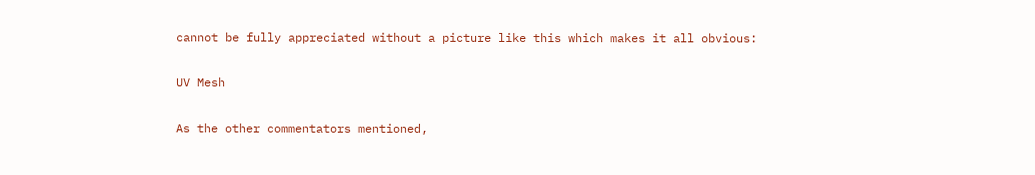cannot be fully appreciated without a picture like this which makes it all obvious:

UV Mesh

As the other commentators mentioned,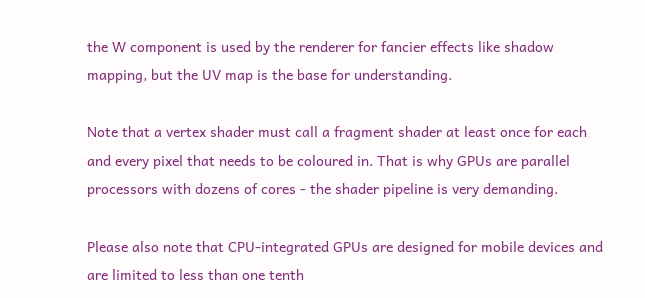the W component is used by the renderer for fancier effects like shadow mapping, but the UV map is the base for understanding.

Note that a vertex shader must call a fragment shader at least once for each and every pixel that needs to be coloured in. That is why GPUs are parallel processors with dozens of cores - the shader pipeline is very demanding.

Please also note that CPU-integrated GPUs are designed for mobile devices and are limited to less than one tenth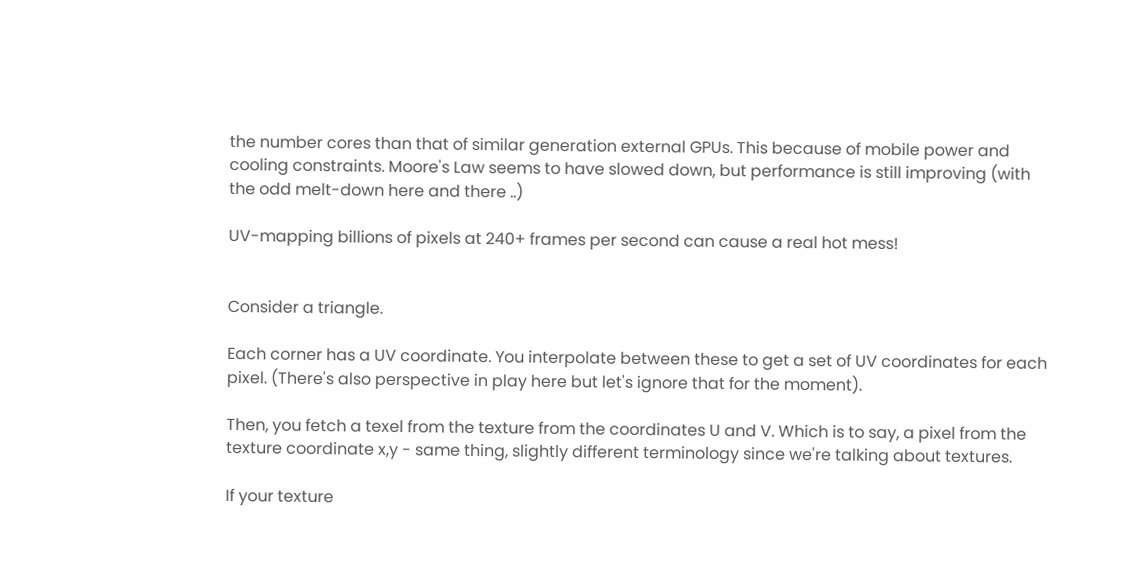the number cores than that of similar generation external GPUs. This because of mobile power and cooling constraints. Moore's Law seems to have slowed down, but performance is still improving (with the odd melt-down here and there ..)

UV-mapping billions of pixels at 240+ frames per second can cause a real hot mess!


Consider a triangle.

Each corner has a UV coordinate. You interpolate between these to get a set of UV coordinates for each pixel. (There's also perspective in play here but let's ignore that for the moment).

Then, you fetch a texel from the texture from the coordinates U and V. Which is to say, a pixel from the texture coordinate x,y - same thing, slightly different terminology since we're talking about textures.

If your texture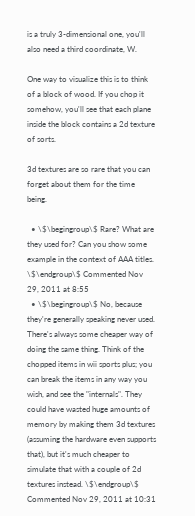is a truly 3-dimensional one, you'll also need a third coordinate, W.

One way to visualize this is to think of a block of wood. If you chop it somehow, you'll see that each plane inside the block contains a 2d texture of sorts.

3d textures are so rare that you can forget about them for the time being.

  • \$\begingroup\$ Rare? What are they used for? Can you show some example in the context of AAA titles. \$\endgroup\$ Commented Nov 29, 2011 at 8:55
  • \$\begingroup\$ No, because they're generally speaking never used. There's always some cheaper way of doing the same thing. Think of the chopped items in wii sports plus; you can break the items in any way you wish, and see the "internals". They could have wasted huge amounts of memory by making them 3d textures (assuming the hardware even supports that), but it's much cheaper to simulate that with a couple of 2d textures instead. \$\endgroup\$ Commented Nov 29, 2011 at 10:31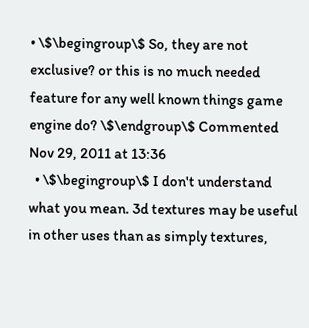• \$\begingroup\$ So, they are not exclusive? or this is no much needed feature for any well known things game engine do? \$\endgroup\$ Commented Nov 29, 2011 at 13:36
  • \$\begingroup\$ I don't understand what you mean. 3d textures may be useful in other uses than as simply textures,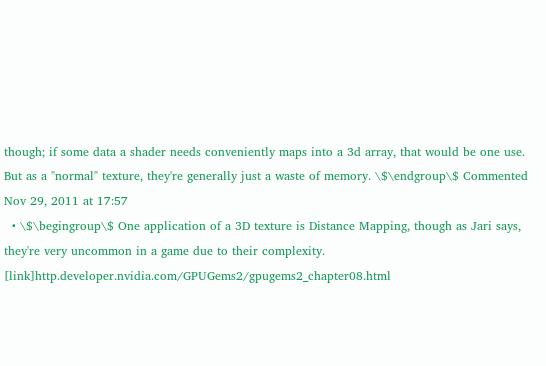though; if some data a shader needs conveniently maps into a 3d array, that would be one use. But as a "normal" texture, they're generally just a waste of memory. \$\endgroup\$ Commented Nov 29, 2011 at 17:57
  • \$\begingroup\$ One application of a 3D texture is Distance Mapping, though as Jari says, they're very uncommon in a game due to their complexity. [link]http.developer.nvidia.com/GPUGems2/gpugems2_chapter08.html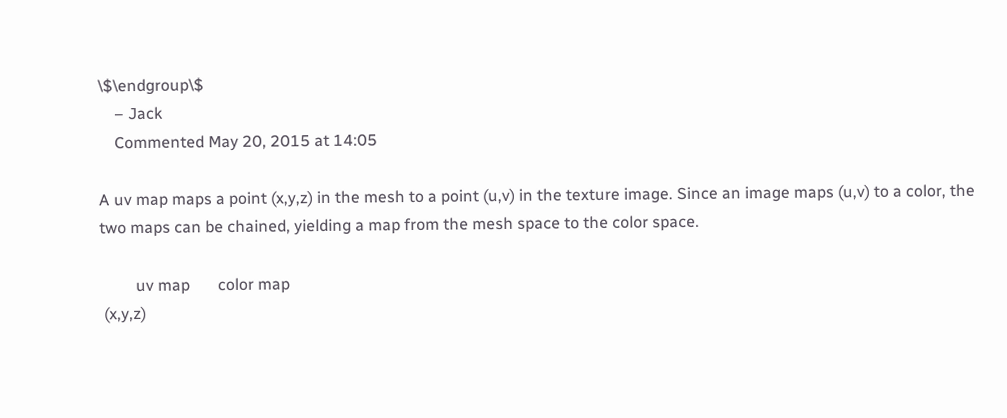\$\endgroup\$
    – Jack
    Commented May 20, 2015 at 14:05

A uv map maps a point (x,y,z) in the mesh to a point (u,v) in the texture image. Since an image maps (u,v) to a color, the two maps can be chained, yielding a map from the mesh space to the color space.

         uv map       color map
 (x,y,z)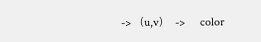->   (u,v)    ->     color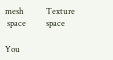mesh           Texture
 space          space

You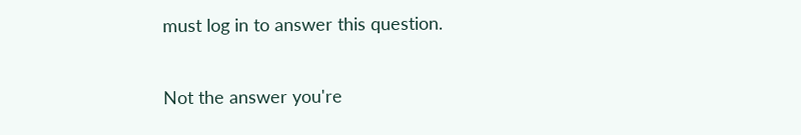must log in to answer this question.

Not the answer you're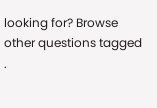looking for? Browse other questions tagged .